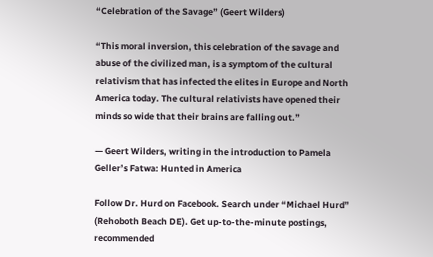“Celebration of the Savage” (Geert Wilders)

“This moral inversion, this celebration of the savage and abuse of the civilized man, is a symptom of the cultural relativism that has infected the elites in Europe and North America today. The cultural relativists have opened their minds so wide that their brains are falling out.”

— Geert Wilders, writing in the introduction to Pamela Geller’s Fatwa: Hunted in America

Follow Dr. Hurd on Facebook. Search under “Michael Hurd” (Rehoboth Beach DE). Get up-to-the-minute postings, recommended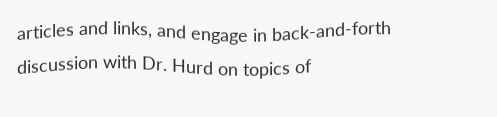articles and links, and engage in back-and-forth discussion with Dr. Hurd on topics of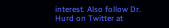interest. Also follow Dr. Hurd on Twitter at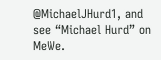@MichaelJHurd1, and see “Michael Hurd” on MeWe.